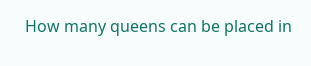How many queens can be placed in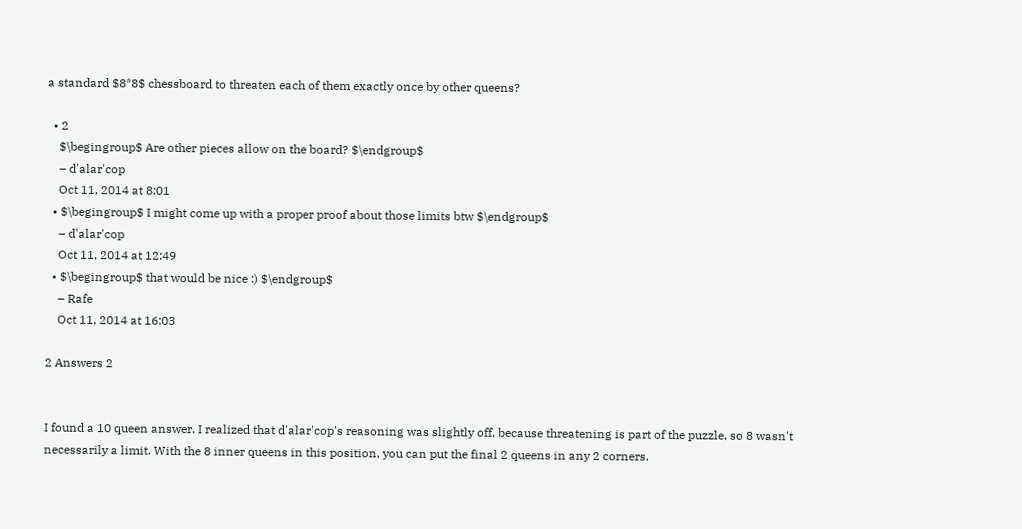a standard $8*8$ chessboard to threaten each of them exactly once by other queens?

  • 2
    $\begingroup$ Are other pieces allow on the board? $\endgroup$
    – d'alar'cop
    Oct 11, 2014 at 8:01
  • $\begingroup$ I might come up with a proper proof about those limits btw $\endgroup$
    – d'alar'cop
    Oct 11, 2014 at 12:49
  • $\begingroup$ that would be nice :) $\endgroup$
    – Rafe
    Oct 11, 2014 at 16:03

2 Answers 2


I found a 10 queen answer. I realized that d'alar'cop's reasoning was slightly off, because threatening is part of the puzzle, so 8 wasn't necessarily a limit. With the 8 inner queens in this position, you can put the final 2 queens in any 2 corners.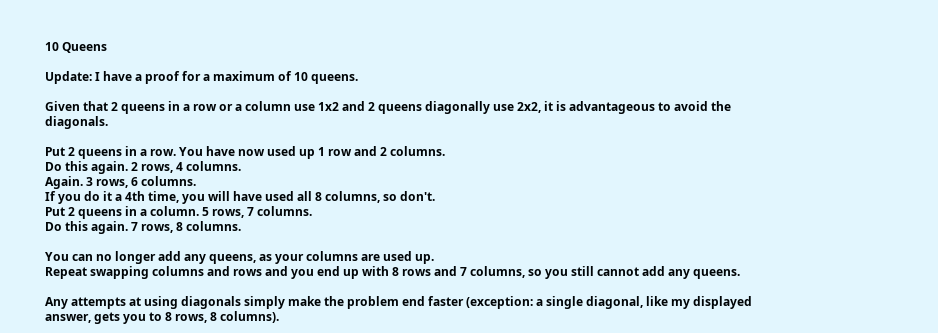10 Queens

Update: I have a proof for a maximum of 10 queens.

Given that 2 queens in a row or a column use 1x2 and 2 queens diagonally use 2x2, it is advantageous to avoid the diagonals.

Put 2 queens in a row. You have now used up 1 row and 2 columns.
Do this again. 2 rows, 4 columns.
Again. 3 rows, 6 columns.
If you do it a 4th time, you will have used all 8 columns, so don't.
Put 2 queens in a column. 5 rows, 7 columns.
Do this again. 7 rows, 8 columns.

You can no longer add any queens, as your columns are used up.
Repeat swapping columns and rows and you end up with 8 rows and 7 columns, so you still cannot add any queens.

Any attempts at using diagonals simply make the problem end faster (exception: a single diagonal, like my displayed answer, gets you to 8 rows, 8 columns).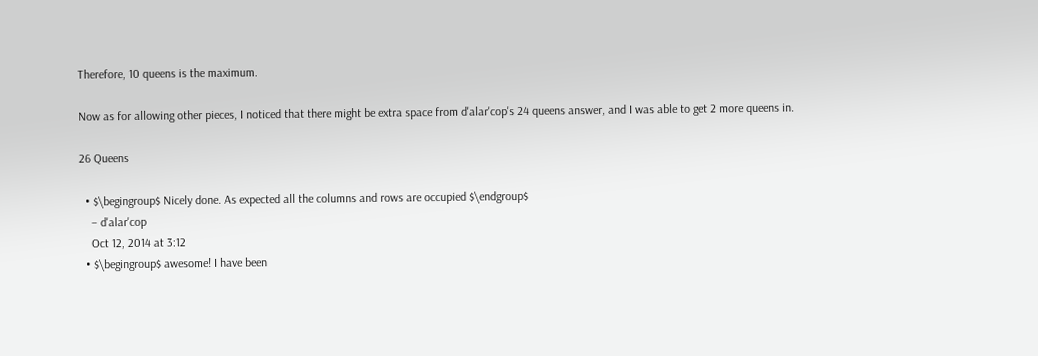Therefore, 10 queens is the maximum.

Now as for allowing other pieces, I noticed that there might be extra space from d'alar'cop's 24 queens answer, and I was able to get 2 more queens in.

26 Queens

  • $\begingroup$ Nicely done. As expected all the columns and rows are occupied $\endgroup$
    – d'alar'cop
    Oct 12, 2014 at 3:12
  • $\begingroup$ awesome! I have been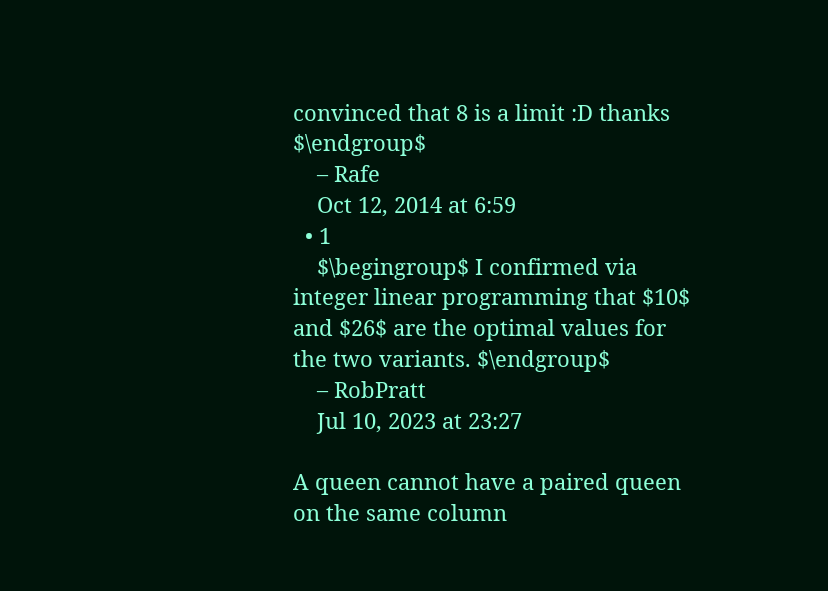convinced that 8 is a limit :D thanks $\endgroup$
    – Rafe
    Oct 12, 2014 at 6:59
  • 1
    $\begingroup$ I confirmed via integer linear programming that $10$ and $26$ are the optimal values for the two variants. $\endgroup$
    – RobPratt
    Jul 10, 2023 at 23:27

A queen cannot have a paired queen on the same column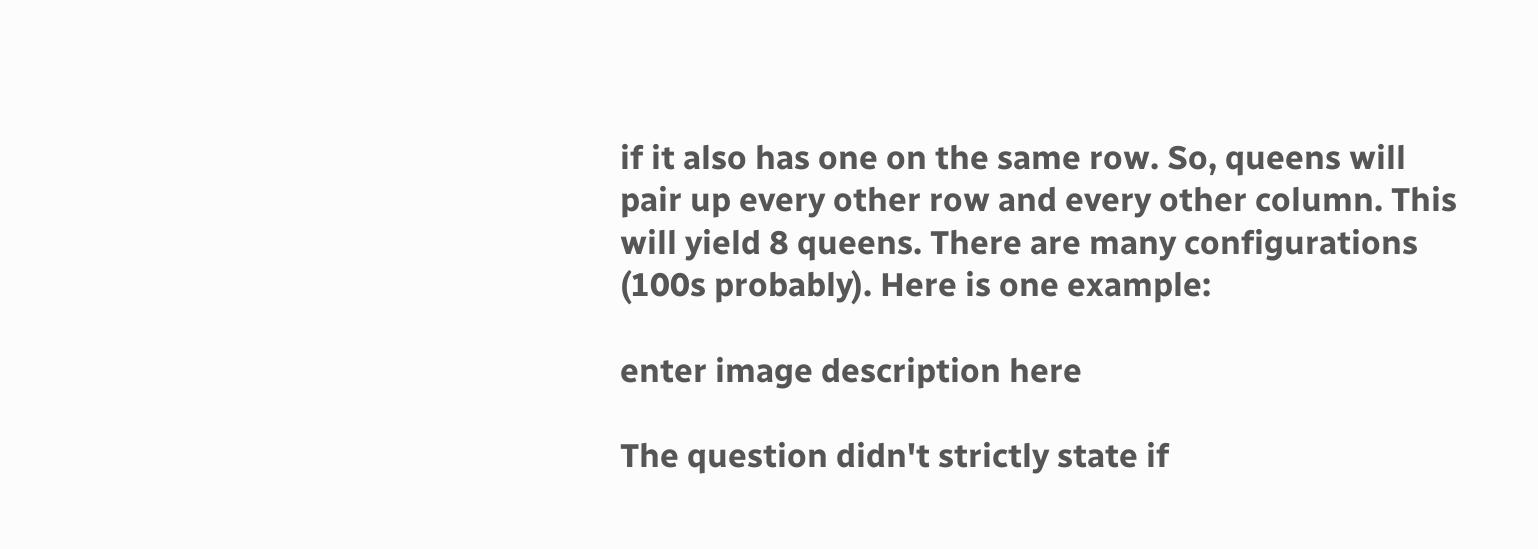if it also has one on the same row. So, queens will pair up every other row and every other column. This will yield 8 queens. There are many configurations (100s probably). Here is one example:

enter image description here

The question didn't strictly state if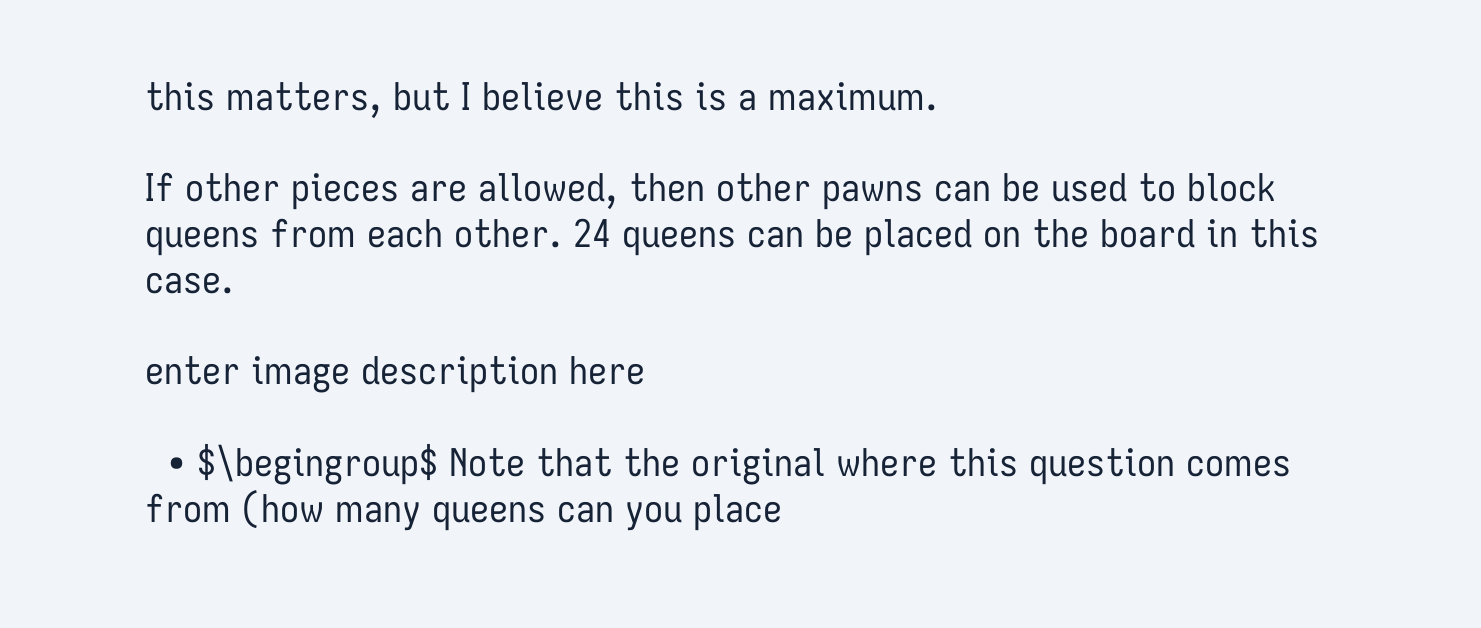this matters, but I believe this is a maximum.

If other pieces are allowed, then other pawns can be used to block queens from each other. 24 queens can be placed on the board in this case.

enter image description here

  • $\begingroup$ Note that the original where this question comes from (how many queens can you place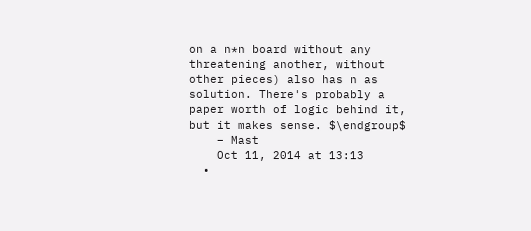on a n*n board without any threatening another, without other pieces) also has n as solution. There's probably a paper worth of logic behind it, but it makes sense. $\endgroup$
    – Mast
    Oct 11, 2014 at 13:13
  •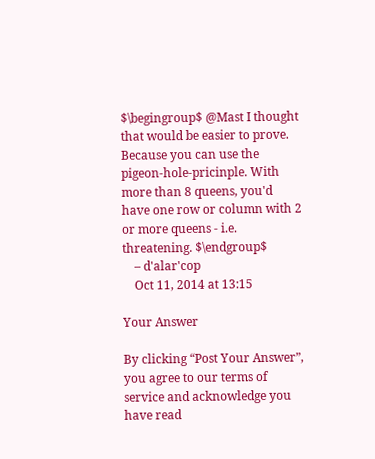$\begingroup$ @Mast I thought that would be easier to prove. Because you can use the pigeon-hole-pricinple. With more than 8 queens, you'd have one row or column with 2 or more queens - i.e. threatening. $\endgroup$
    – d'alar'cop
    Oct 11, 2014 at 13:15

Your Answer

By clicking “Post Your Answer”, you agree to our terms of service and acknowledge you have read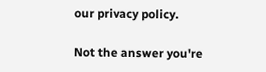our privacy policy.

Not the answer you're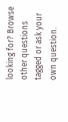looking for? Browse other questions tagged or ask your own question.